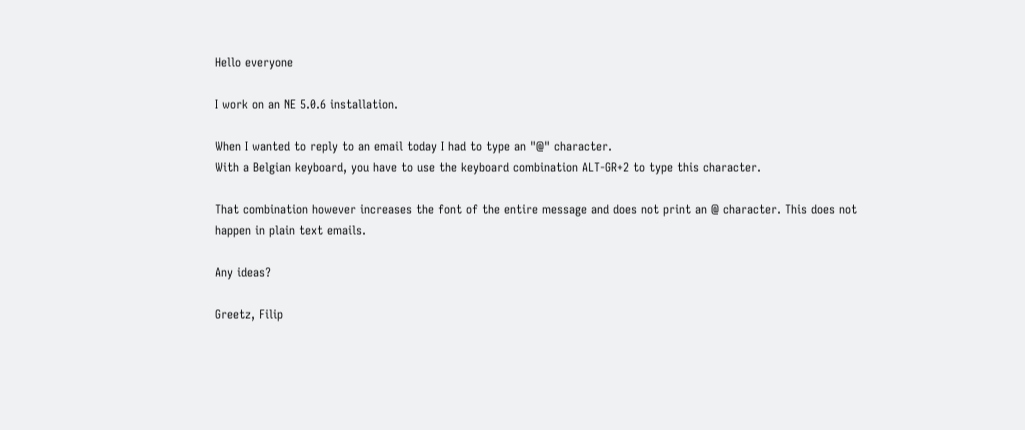Hello everyone

I work on an NE 5.0.6 installation.

When I wanted to reply to an email today I had to type an "@" character.
With a Belgian keyboard, you have to use the keyboard combination ALT-GR+2 to type this character.

That combination however increases the font of the entire message and does not print an @ character. This does not happen in plain text emails.

Any ideas?

Greetz, Filip